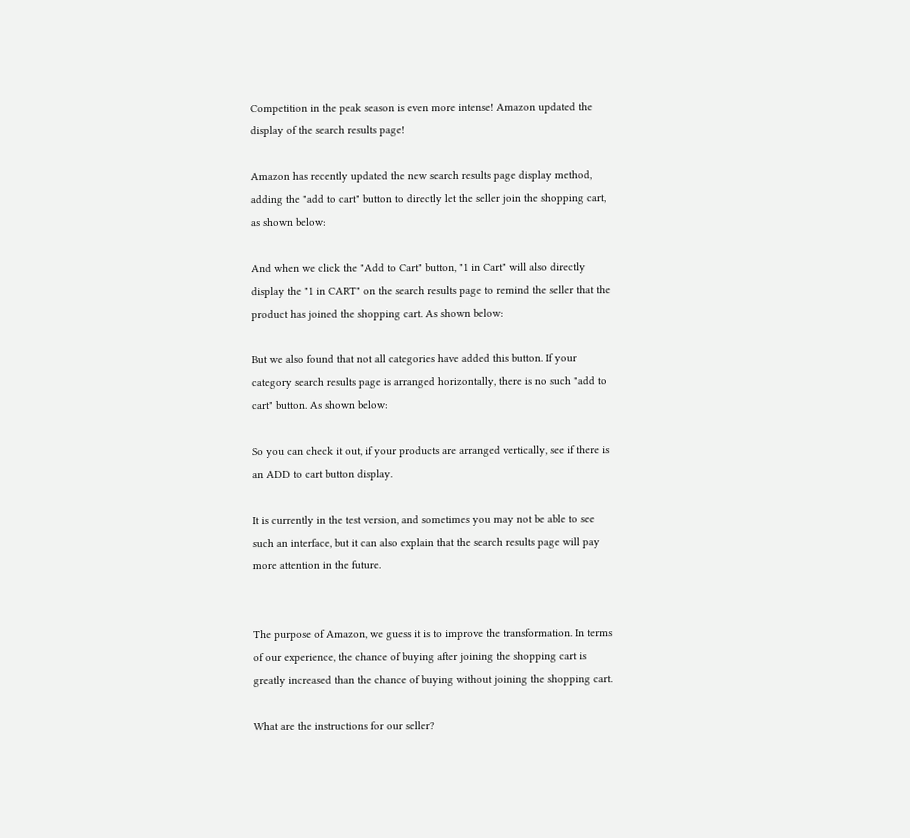Competition in the peak season is even more intense! Amazon updated the display of the search results page!

Amazon has recently updated the new search results page display method, adding the "add to cart" button to directly let the seller join the shopping cart, as shown below:

And when we click the "Add to Cart" button, "1 in Cart" will also directly display the "1 in CART" on the search results page to remind the seller that the product has joined the shopping cart. As shown below:

But we also found that not all categories have added this button. If your category search results page is arranged horizontally, there is no such "add to cart" button. As shown below:

So you can check it out, if your products are arranged vertically, see if there is an ADD to cart button display.

It is currently in the test version, and sometimes you may not be able to see such an interface, but it can also explain that the search results page will pay more attention in the future.


The purpose of Amazon, we guess it is to improve the transformation. In terms of our experience, the chance of buying after joining the shopping cart is greatly increased than the chance of buying without joining the shopping cart.

What are the instructions for our seller?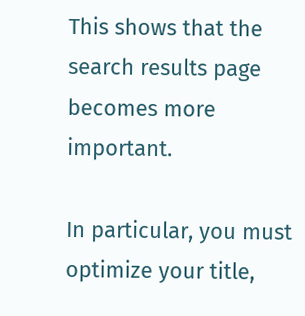This shows that the search results page becomes more important.

In particular, you must optimize your title,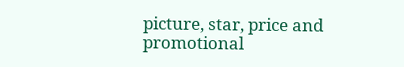picture, star, price and promotional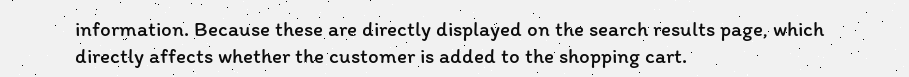information. Because these are directly displayed on the search results page, which directly affects whether the customer is added to the shopping cart.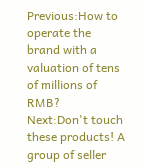Previous:How to operate the brand with a valuation of tens of millions of RMB?
Next:Don't touch these products! A group of seller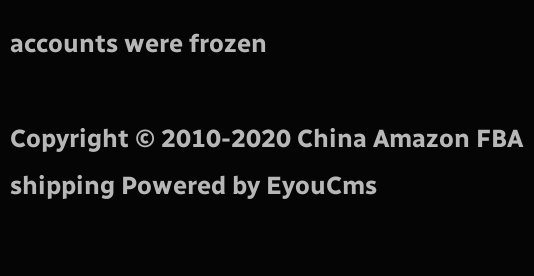accounts were frozen

Copyright © 2010-2020 China Amazon FBA shipping Powered by EyouCms